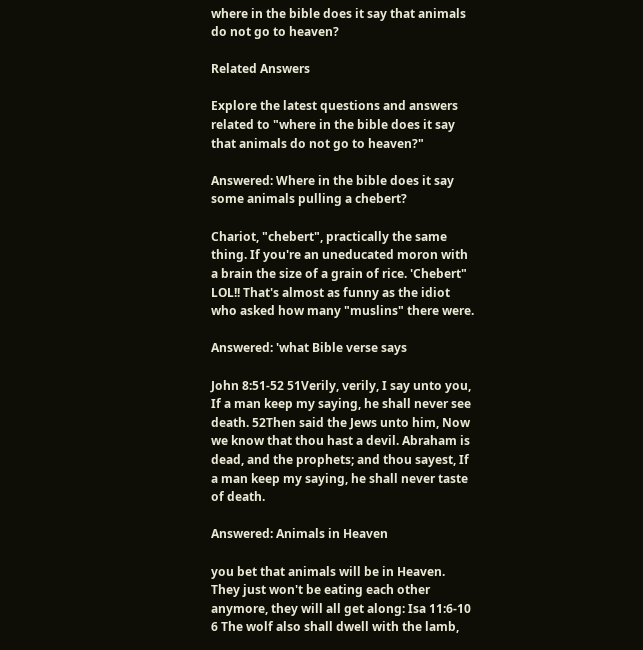where in the bible does it say that animals do not go to heaven?

Related Answers

Explore the latest questions and answers related to "where in the bible does it say that animals do not go to heaven?"

Answered: Where in the bible does it say some animals pulling a chebert?

Chariot, "chebert", practically the same thing. If you're an uneducated moron with a brain the size of a grain of rice. 'Chebert" LOL!! That's almost as funny as the idiot who asked how many "muslins" there were.

Answered: 'what Bible verse says

John 8:51-52 51Verily, verily, I say unto you, If a man keep my saying, he shall never see death. 52Then said the Jews unto him, Now we know that thou hast a devil. Abraham is dead, and the prophets; and thou sayest, If a man keep my saying, he shall never taste of death.

Answered: Animals in Heaven

you bet that animals will be in Heaven. They just won't be eating each other anymore, they will all get along: Isa 11:6-10 6 The wolf also shall dwell with the lamb,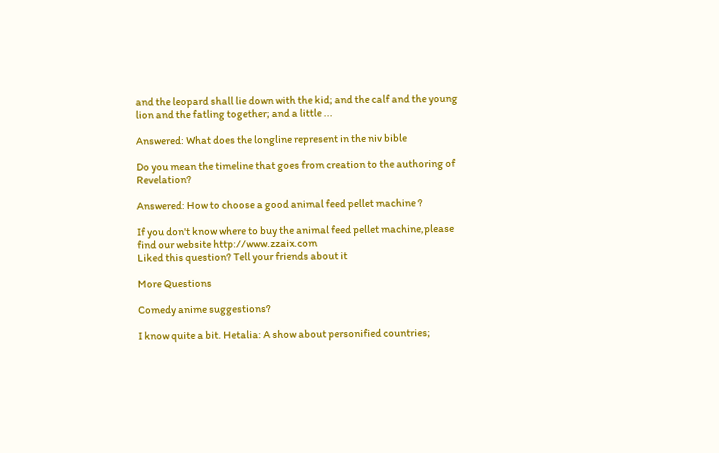and the leopard shall lie down with the kid; and the calf and the young lion and the fatling together; and a little ...

Answered: What does the longline represent in the niv bible

Do you mean the timeline that goes from creation to the authoring of Revelation?

Answered: How to choose a good animal feed pellet machine ?

If you don't know where to buy the animal feed pellet machine,please find our website http://www.zzaix.com
Liked this question? Tell your friends about it

More Questions

Comedy anime suggestions?

I know quite a bit. Hetalia: A show about personified countries;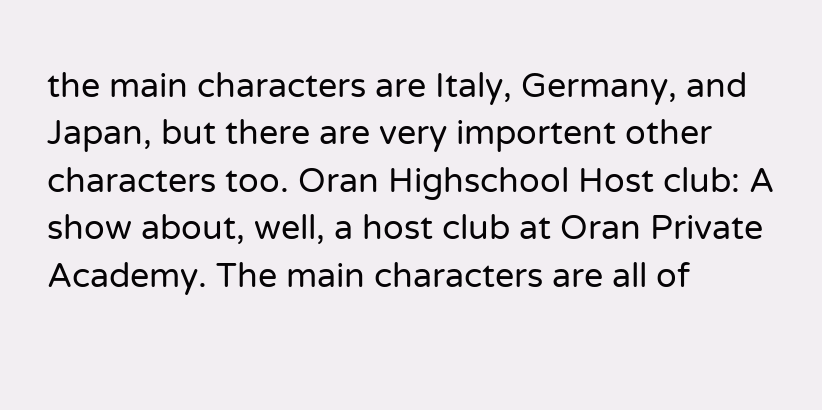the main characters are Italy, Germany, and Japan, but there are very importent other characters too. Oran Highschool Host club: A show about, well, a host club at Oran Private Academy. The main characters are all of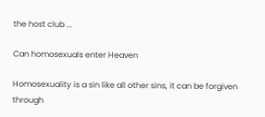the host club ...

Can homosexuals enter Heaven

Homosexuality is a sin like all other sins, it can be forgiven through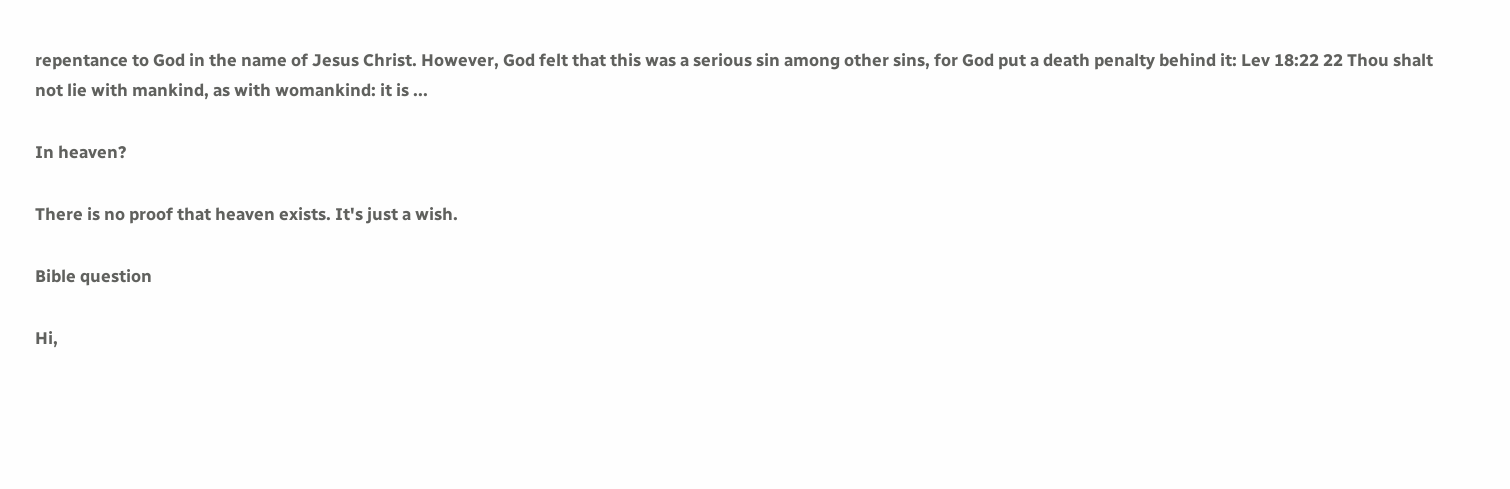repentance to God in the name of Jesus Christ. However, God felt that this was a serious sin among other sins, for God put a death penalty behind it: Lev 18:22 22 Thou shalt not lie with mankind, as with womankind: it is ...

In heaven?

There is no proof that heaven exists. It's just a wish.

Bible question

Hi,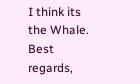I think its the Whale. Best regards,